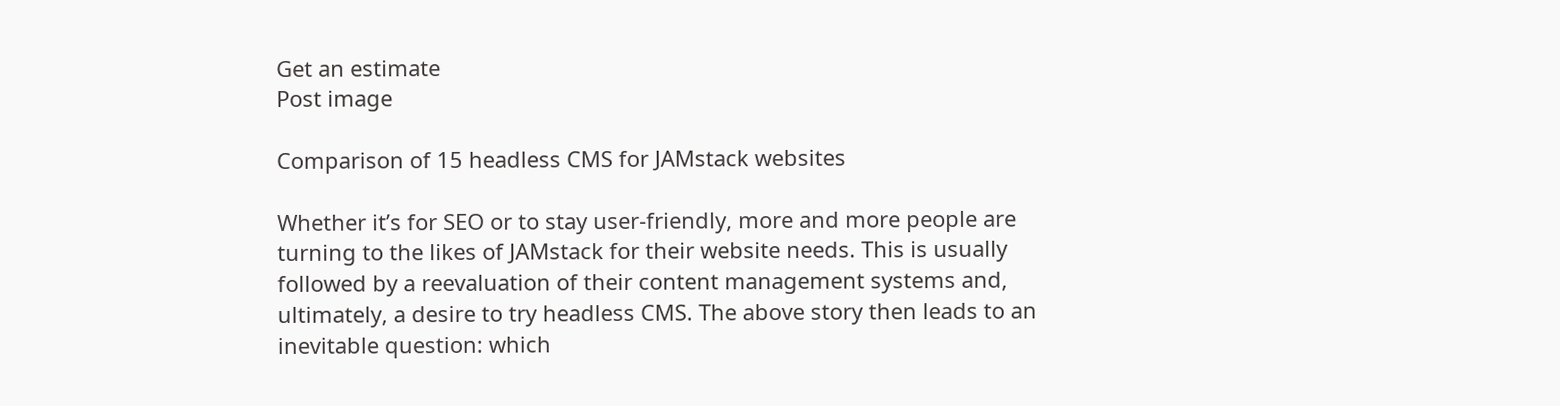Get an estimate
Post image

Comparison of 15 headless CMS for JAMstack websites

Whether it’s for SEO or to stay user-friendly, more and more people are turning to the likes of JAMstack for their website needs. This is usually followed by a reevaluation of their content management systems and, ultimately, a desire to try headless CMS. The above story then leads to an inevitable question: which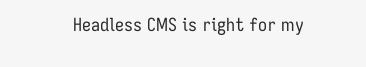Headless CMS is right for my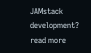JAMstack development?
read more